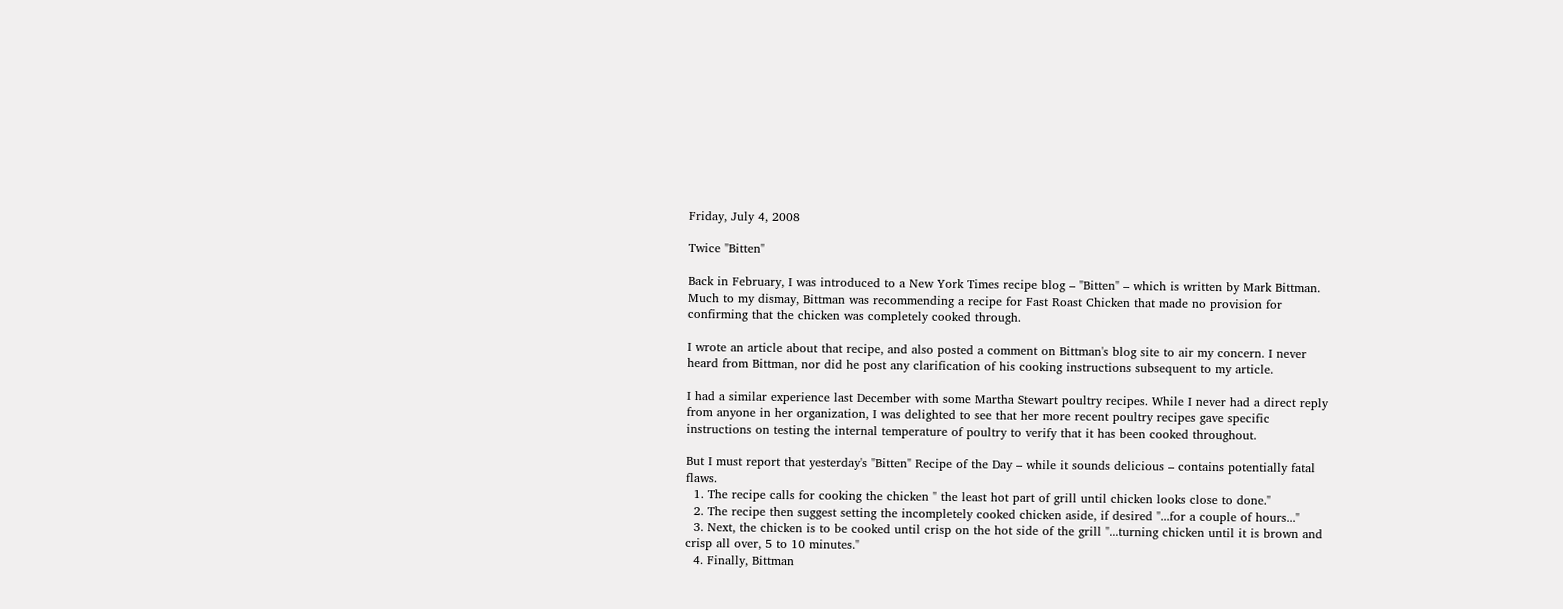Friday, July 4, 2008

Twice "Bitten"

Back in February, I was introduced to a New York Times recipe blog – "Bitten" – which is written by Mark Bittman. Much to my dismay, Bittman was recommending a recipe for Fast Roast Chicken that made no provision for confirming that the chicken was completely cooked through.

I wrote an article about that recipe, and also posted a comment on Bittman's blog site to air my concern. I never heard from Bittman, nor did he post any clarification of his cooking instructions subsequent to my article.

I had a similar experience last December with some Martha Stewart poultry recipes. While I never had a direct reply from anyone in her organization, I was delighted to see that her more recent poultry recipes gave specific instructions on testing the internal temperature of poultry to verify that it has been cooked throughout.

But I must report that yesterday's "Bitten" Recipe of the Day – while it sounds delicious – contains potentially fatal flaws.
  1. The recipe calls for cooking the chicken " the least hot part of grill until chicken looks close to done."
  2. The recipe then suggest setting the incompletely cooked chicken aside, if desired "...for a couple of hours..."
  3. Next, the chicken is to be cooked until crisp on the hot side of the grill "...turning chicken until it is brown and crisp all over, 5 to 10 minutes."
  4. Finally, Bittman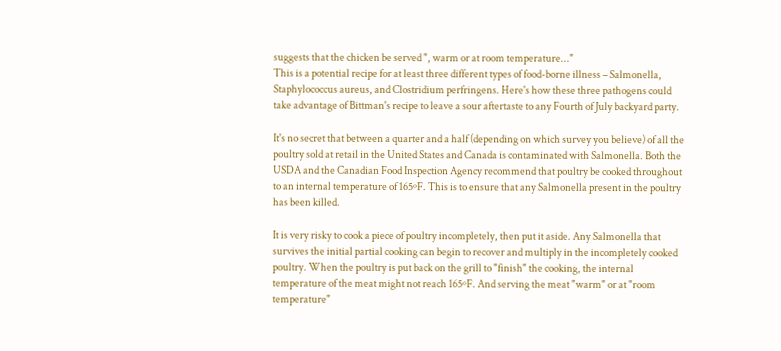suggests that the chicken be served ", warm or at room temperature..."
This is a potential recipe for at least three different types of food-borne illness – Salmonella, Staphylococcus aureus, and Clostridium perfringens. Here's how these three pathogens could take advantage of Bittman's recipe to leave a sour aftertaste to any Fourth of July backyard party.

It's no secret that between a quarter and a half (depending on which survey you believe) of all the poultry sold at retail in the United States and Canada is contaminated with Salmonella. Both the USDA and the Canadian Food Inspection Agency recommend that poultry be cooked throughout to an internal temperature of 165ºF. This is to ensure that any Salmonella present in the poultry has been killed.

It is very risky to cook a piece of poultry incompletely, then put it aside. Any Salmonella that survives the initial partial cooking can begin to recover and multiply in the incompletely cooked poultry. When the poultry is put back on the grill to "finish" the cooking, the internal temperature of the meat might not reach 165ºF. And serving the meat "warm" or at "room temperature"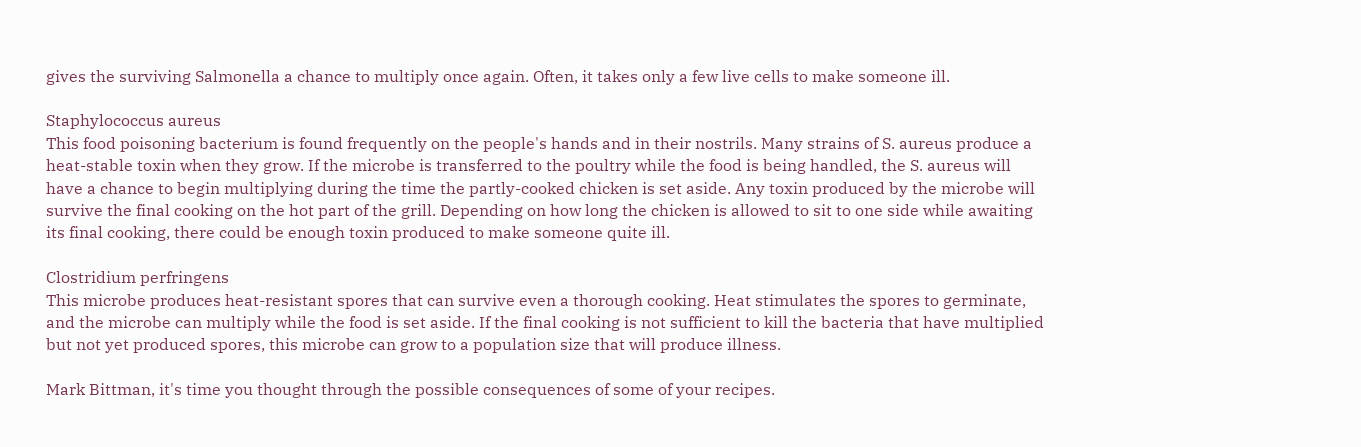gives the surviving Salmonella a chance to multiply once again. Often, it takes only a few live cells to make someone ill.

Staphylococcus aureus
This food poisoning bacterium is found frequently on the people's hands and in their nostrils. Many strains of S. aureus produce a heat-stable toxin when they grow. If the microbe is transferred to the poultry while the food is being handled, the S. aureus will have a chance to begin multiplying during the time the partly-cooked chicken is set aside. Any toxin produced by the microbe will survive the final cooking on the hot part of the grill. Depending on how long the chicken is allowed to sit to one side while awaiting its final cooking, there could be enough toxin produced to make someone quite ill.

Clostridium perfringens
This microbe produces heat-resistant spores that can survive even a thorough cooking. Heat stimulates the spores to germinate, and the microbe can multiply while the food is set aside. If the final cooking is not sufficient to kill the bacteria that have multiplied but not yet produced spores, this microbe can grow to a population size that will produce illness.

Mark Bittman, it's time you thought through the possible consequences of some of your recipes.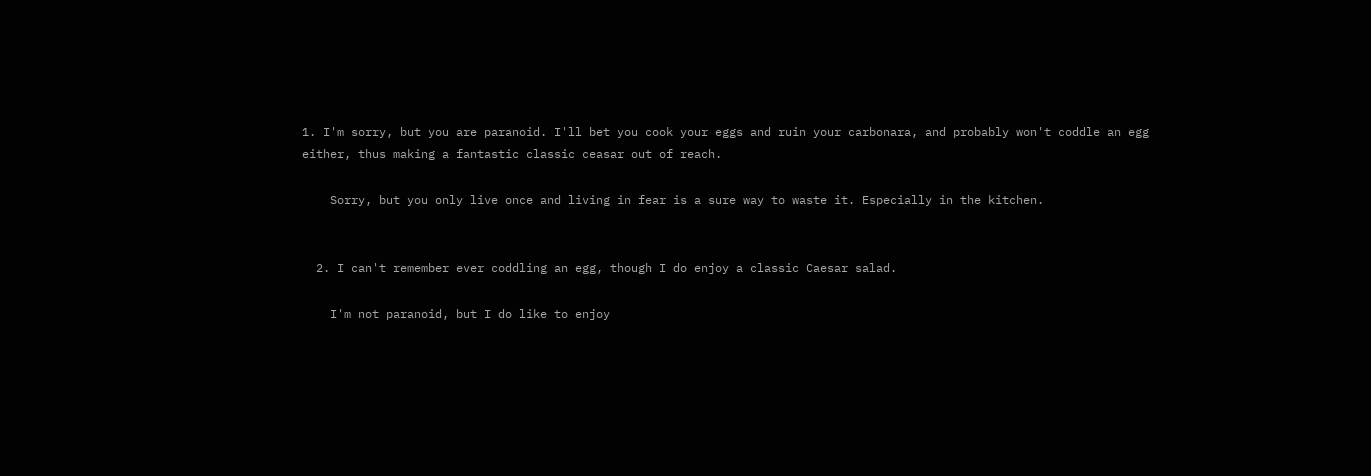1. I'm sorry, but you are paranoid. I'll bet you cook your eggs and ruin your carbonara, and probably won't coddle an egg either, thus making a fantastic classic ceasar out of reach.

    Sorry, but you only live once and living in fear is a sure way to waste it. Especially in the kitchen.


  2. I can't remember ever coddling an egg, though I do enjoy a classic Caesar salad.

    I'm not paranoid, but I do like to enjoy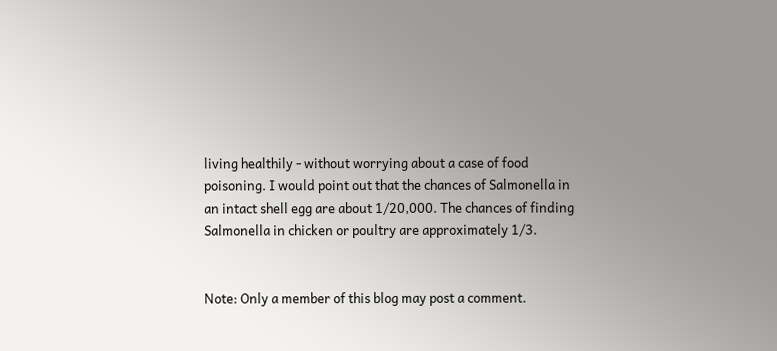living healthily - without worrying about a case of food poisoning. I would point out that the chances of Salmonella in an intact shell egg are about 1/20,000. The chances of finding Salmonella in chicken or poultry are approximately 1/3.


Note: Only a member of this blog may post a comment.